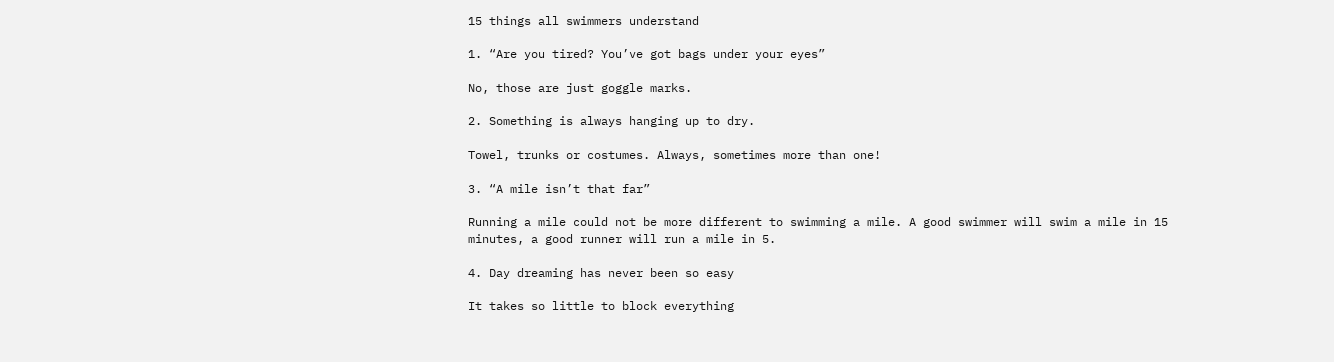15 things all swimmers understand

1. “Are you tired? You’ve got bags under your eyes”

No, those are just goggle marks.

2. Something is always hanging up to dry.

Towel, trunks or costumes. Always, sometimes more than one!

3. “A mile isn’t that far”

Running a mile could not be more different to swimming a mile. A good swimmer will swim a mile in 15 minutes, a good runner will run a mile in 5.

4. Day dreaming has never been so easy

It takes so little to block everything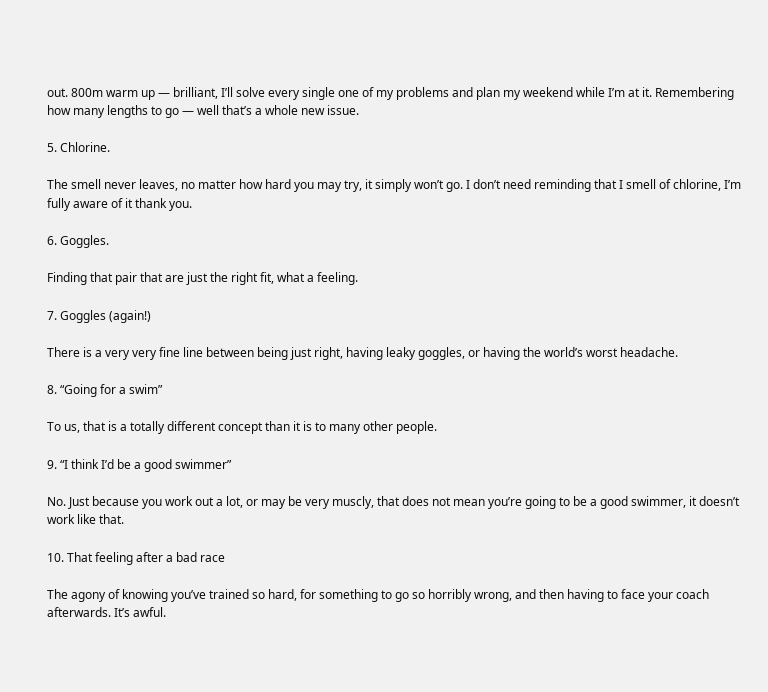out. 800m warm up — brilliant, I’ll solve every single one of my problems and plan my weekend while I’m at it. Remembering how many lengths to go — well that’s a whole new issue.

5. Chlorine.

The smell never leaves, no matter how hard you may try, it simply won’t go. I don’t need reminding that I smell of chlorine, I’m fully aware of it thank you.

6. Goggles.

Finding that pair that are just the right fit, what a feeling.

7. Goggles (again!)

There is a very very fine line between being just right, having leaky goggles, or having the world’s worst headache.

8. “Going for a swim”

To us, that is a totally different concept than it is to many other people.

9. “I think I’d be a good swimmer”

No. Just because you work out a lot, or may be very muscly, that does not mean you’re going to be a good swimmer, it doesn’t work like that.

10. That feeling after a bad race

The agony of knowing you’ve trained so hard, for something to go so horribly wrong, and then having to face your coach afterwards. It’s awful.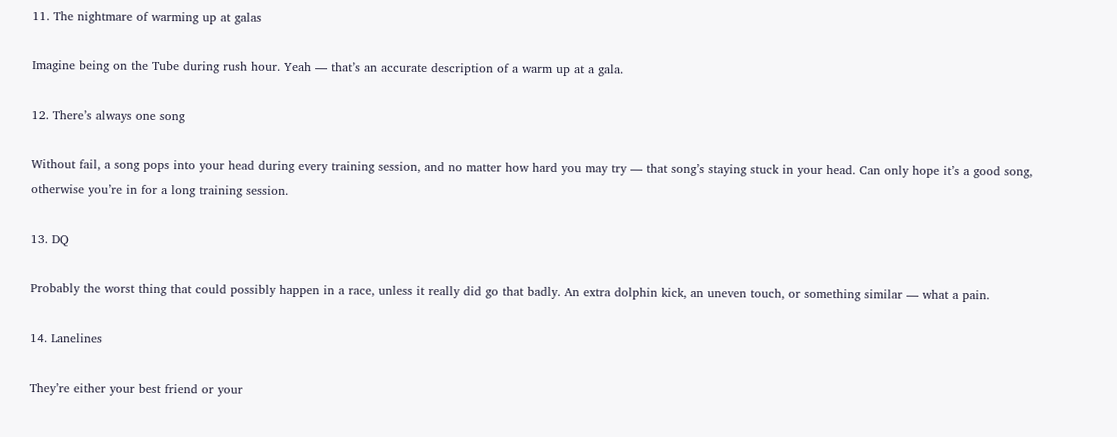11. The nightmare of warming up at galas

Imagine being on the Tube during rush hour. Yeah — that’s an accurate description of a warm up at a gala.

12. There’s always one song

Without fail, a song pops into your head during every training session, and no matter how hard you may try — that song’s staying stuck in your head. Can only hope it’s a good song, otherwise you’re in for a long training session.

13. DQ

Probably the worst thing that could possibly happen in a race, unless it really did go that badly. An extra dolphin kick, an uneven touch, or something similar — what a pain.

14. Lanelines

They’re either your best friend or your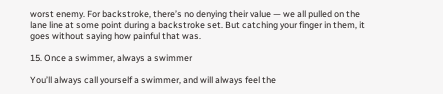worst enemy. For backstroke, there’s no denying their value — we all pulled on the lane line at some point during a backstroke set. But catching your finger in them, it goes without saying how painful that was.

15. Once a swimmer, always a swimmer

You’ll always call yourself a swimmer, and will always feel the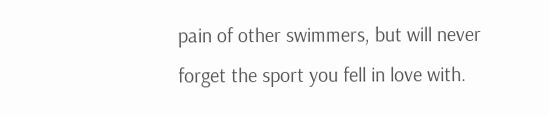pain of other swimmers, but will never forget the sport you fell in love with.